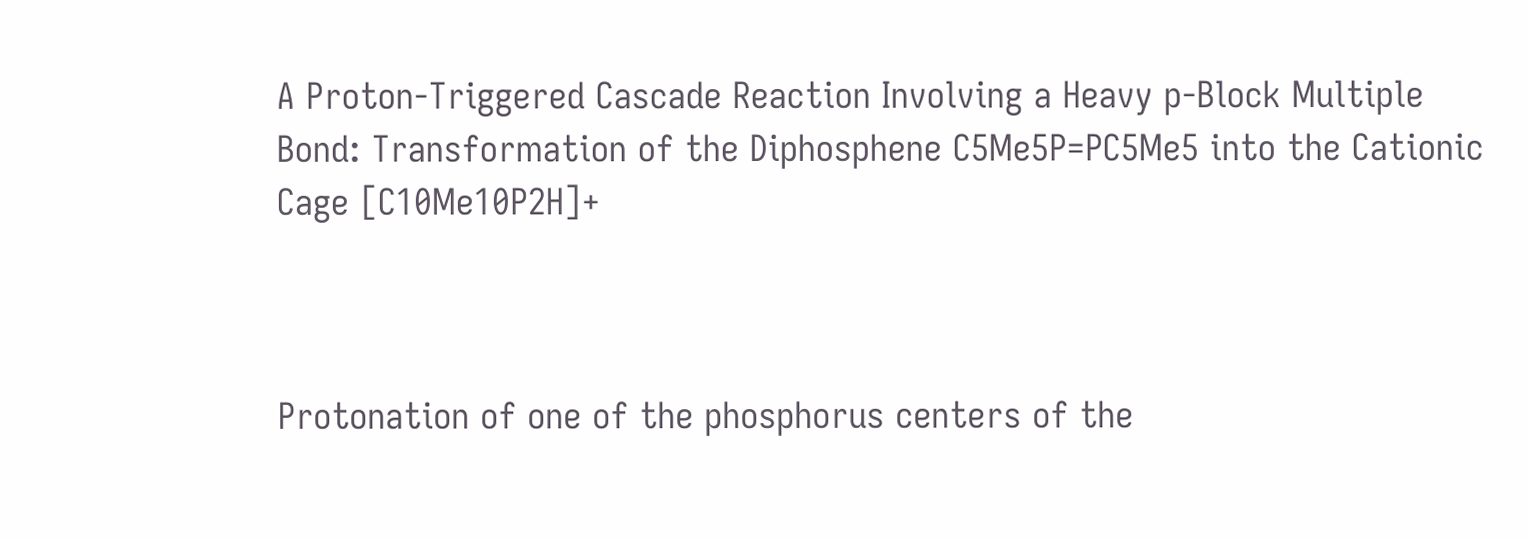A Proton-Triggered Cascade Reaction Involving a Heavy p-Block Multiple Bond: Transformation of the Diphosphene C5Me5P=PC5Me5 into the Cationic Cage [C10Me10P2H]+



Protonation of one of the phosphorus centers of the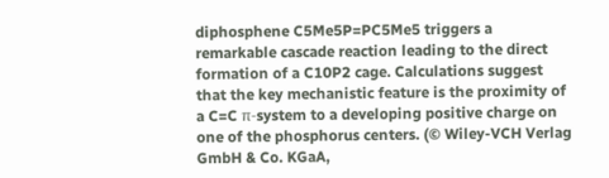diphosphene C5Me5P=PC5Me5 triggers a remarkable cascade reaction leading to the direct formation of a C10P2 cage. Calculations suggest that the key mechanistic feature is the proximity of a C=C π-system to a developing positive charge on one of the phosphorus centers. (© Wiley-VCH Verlag GmbH & Co. KGaA,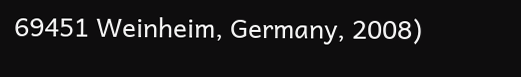69451 Weinheim, Germany, 2008)